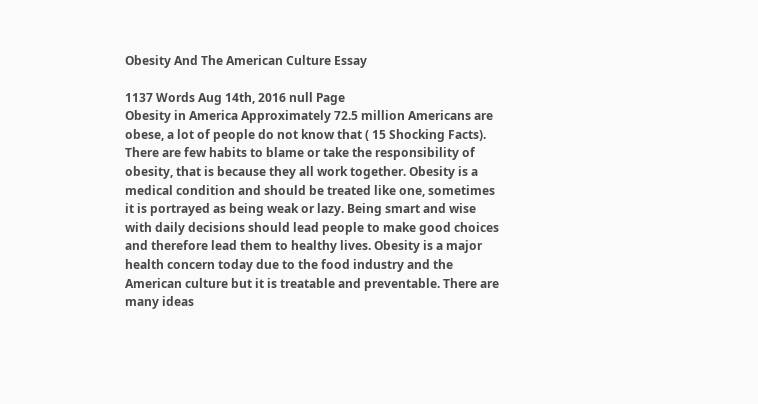Obesity And The American Culture Essay

1137 Words Aug 14th, 2016 null Page
Obesity in America Approximately 72.5 million Americans are obese, a lot of people do not know that ( 15 Shocking Facts). There are few habits to blame or take the responsibility of obesity, that is because they all work together. Obesity is a medical condition and should be treated like one, sometimes it is portrayed as being weak or lazy. Being smart and wise with daily decisions should lead people to make good choices and therefore lead them to healthy lives. Obesity is a major health concern today due to the food industry and the American culture but it is treatable and preventable. There are many ideas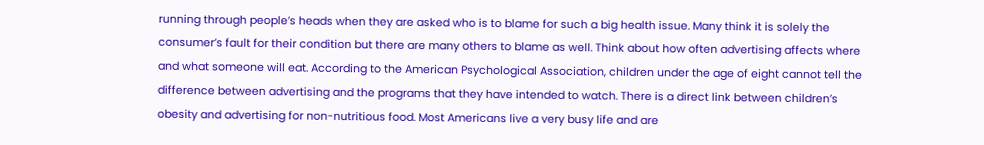running through people’s heads when they are asked who is to blame for such a big health issue. Many think it is solely the consumer’s fault for their condition but there are many others to blame as well. Think about how often advertising affects where and what someone will eat. According to the American Psychological Association, children under the age of eight cannot tell the difference between advertising and the programs that they have intended to watch. There is a direct link between children’s obesity and advertising for non-nutritious food. Most Americans live a very busy life and are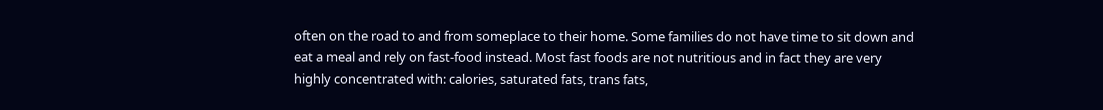often on the road to and from someplace to their home. Some families do not have time to sit down and eat a meal and rely on fast-food instead. Most fast foods are not nutritious and in fact they are very highly concentrated with: calories, saturated fats, trans fats,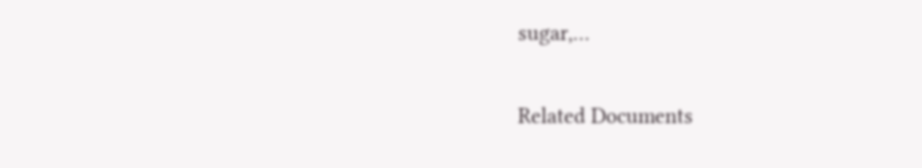sugar,…

Related Documents